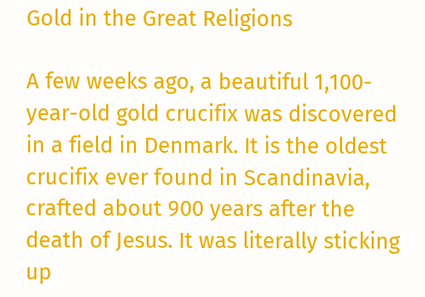Gold in the Great Religions

A few weeks ago, a beautiful 1,100-year-old gold crucifix was discovered in a field in Denmark. It is the oldest crucifix ever found in Scandinavia, crafted about 900 years after the death of Jesus. It was literally sticking up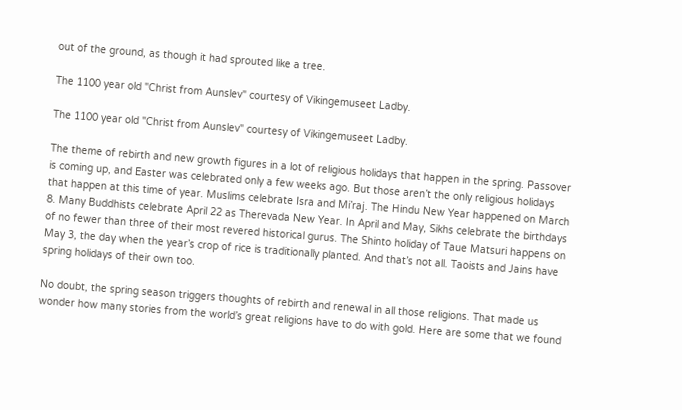out of the ground, as though it had sprouted like a tree.

The 1100 year old "Christ from Aunslev" courtesy of Vikingemuseet Ladby.

The 1100 year old "Christ from Aunslev" courtesy of Vikingemuseet Ladby.

The theme of rebirth and new growth figures in a lot of religious holidays that happen in the spring. Passover is coming up, and Easter was celebrated only a few weeks ago. But those aren’t the only religious holidays that happen at this time of year. Muslims celebrate Isra and Mi’raj. The Hindu New Year happened on March 8. Many Buddhists celebrate April 22 as Therevada New Year. In April and May, Sikhs celebrate the birthdays of no fewer than three of their most revered historical gurus. The Shinto holiday of Taue Matsuri happens on May 3, the day when the year’s crop of rice is traditionally planted. And that’s not all. Taoists and Jains have spring holidays of their own too.

No doubt, the spring season triggers thoughts of rebirth and renewal in all those religions. That made us wonder how many stories from the world’s great religions have to do with gold. Here are some that we found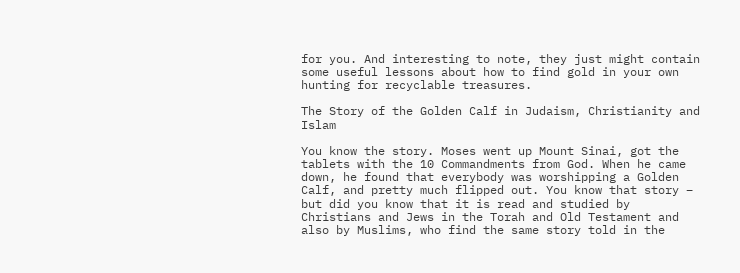for you. And interesting to note, they just might contain some useful lessons about how to find gold in your own hunting for recyclable treasures.

The Story of the Golden Calf in Judaism, Christianity and Islam

You know the story. Moses went up Mount Sinai, got the tablets with the 10 Commandments from God. When he came down, he found that everybody was worshipping a Golden Calf, and pretty much flipped out. You know that story – but did you know that it is read and studied by Christians and Jews in the Torah and Old Testament and also by Muslims, who find the same story told in the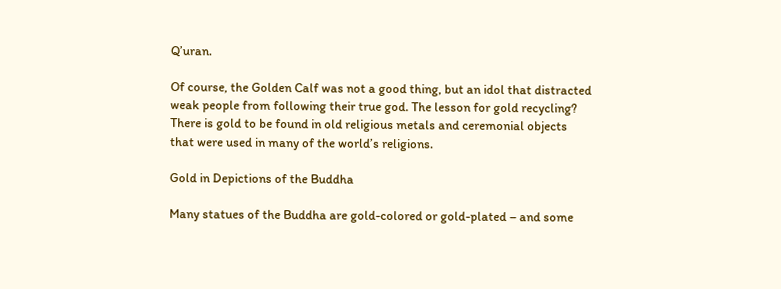Q’uran.

Of course, the Golden Calf was not a good thing, but an idol that distracted weak people from following their true god. The lesson for gold recycling? There is gold to be found in old religious metals and ceremonial objects that were used in many of the world’s religions.

Gold in Depictions of the Buddha

Many statues of the Buddha are gold-colored or gold-plated – and some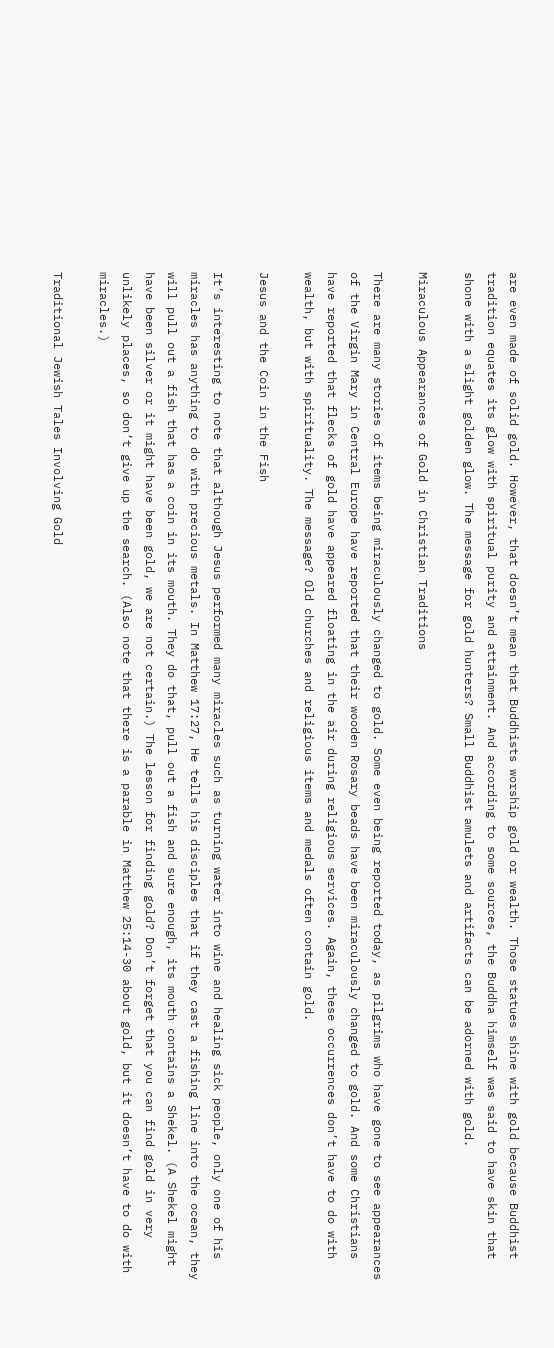are even made of solid gold. However, that doesn’t mean that Buddhists worship gold or wealth. Those statues shine with gold because Buddhist tradition equates its glow with spiritual purity and attainment. And according to some sources, the Buddha himself was said to have skin that shone with a slight golden glow. The message for gold hunters? Small Buddhist amulets and artifacts can be adorned with gold.

Miraculous Appearances of Gold in Christian Traditions

There are many stories of items being miraculously changed to gold. Some even being reported today, as pilgrims who have gone to see appearances of the Virgin Mary in Central Europe have reported that their wooden Rosary beads have been miraculously changed to gold. And some Christians have reported that flecks of gold have appeared floating in the air during religious services. Again, these occurrences don’t have to do with wealth, but with spirituality. The message? Old churches and religious items and medals often contain gold.

Jesus and the Coin in the Fish

It’s interesting to note that although Jesus performed many miracles such as turning water into wine and healing sick people, only one of his miracles has anything to do with precious metals. In Matthew 17:27, He tells his disciples that if they cast a fishing line into the ocean, they will pull out a fish that has a coin in its mouth. They do that, pull out a fish and sure enough, its mouth contains a Shekel. (A Shekel might have been silver or it might have been gold, we are not certain.) The lesson for finding gold? Don’t forget that you can find gold in very unlikely places, so don’t give up the search. (Also note that there is a parable in Matthew 25:14-30 about gold, but it doesn’t have to do with miracles.)

Traditional Jewish Tales Involving Gold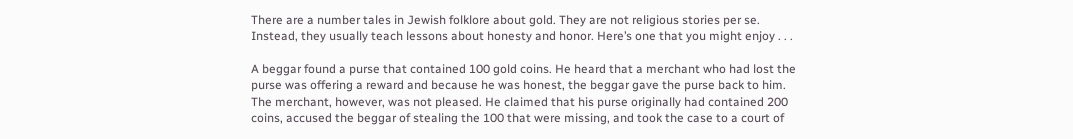There are a number tales in Jewish folklore about gold. They are not religious stories per se. Instead, they usually teach lessons about honesty and honor. Here’s one that you might enjoy . . .

A beggar found a purse that contained 100 gold coins. He heard that a merchant who had lost the purse was offering a reward and because he was honest, the beggar gave the purse back to him. The merchant, however, was not pleased. He claimed that his purse originally had contained 200 coins, accused the beggar of stealing the 100 that were missing, and took the case to a court of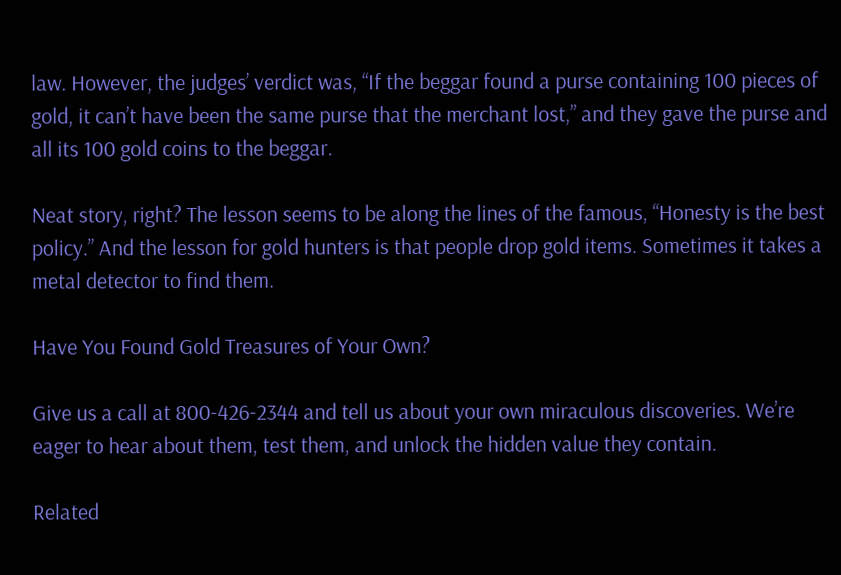law. However, the judges’ verdict was, “If the beggar found a purse containing 100 pieces of gold, it can’t have been the same purse that the merchant lost,” and they gave the purse and all its 100 gold coins to the beggar.

Neat story, right? The lesson seems to be along the lines of the famous, “Honesty is the best policy.” And the lesson for gold hunters is that people drop gold items. Sometimes it takes a metal detector to find them.

Have You Found Gold Treasures of Your Own?

Give us a call at 800-426-2344 and tell us about your own miraculous discoveries. We’re eager to hear about them, test them, and unlock the hidden value they contain.

Related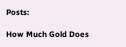Posts:

How Much Gold Does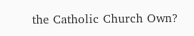the Catholic Church Own?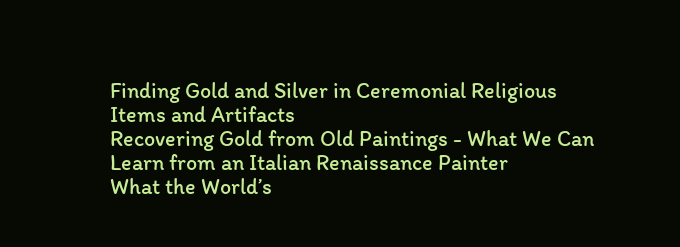Finding Gold and Silver in Ceremonial Religious Items and Artifacts
Recovering Gold from Old Paintings - What We Can Learn from an Italian Renaissance Painter
What the World’s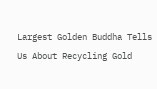Largest Golden Buddha Tells Us About Recycling Gold